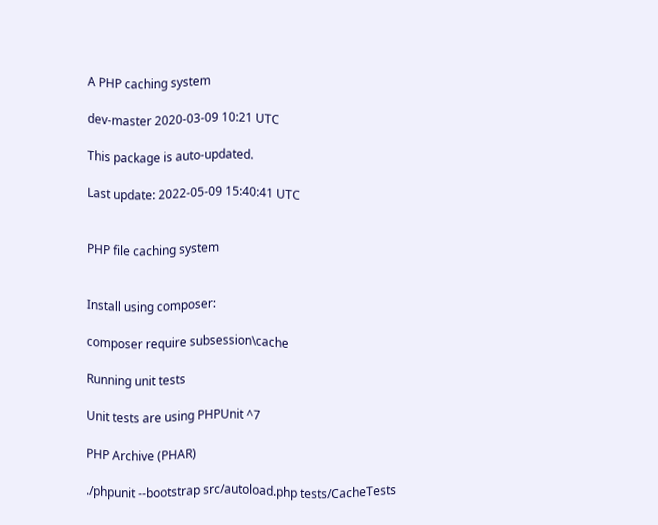A PHP caching system

dev-master 2020-03-09 10:21 UTC

This package is auto-updated.

Last update: 2022-05-09 15:40:41 UTC


PHP file caching system


Install using composer:

composer require subsession\cache

Running unit tests

Unit tests are using PHPUnit ^7

PHP Archive (PHAR)

./phpunit --bootstrap src/autoload.php tests/CacheTests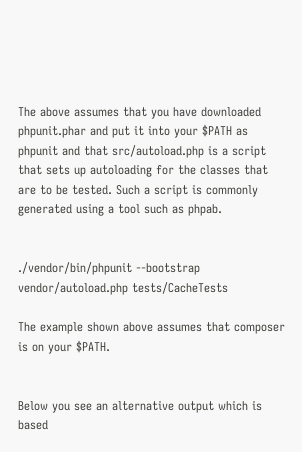The above assumes that you have downloaded phpunit.phar and put it into your $PATH as phpunit and that src/autoload.php is a script that sets up autoloading for the classes that are to be tested. Such a script is commonly generated using a tool such as phpab.


./vendor/bin/phpunit --bootstrap vendor/autoload.php tests/CacheTests

The example shown above assumes that composer is on your $PATH.


Below you see an alternative output which is based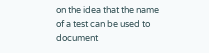on the idea that the name of a test can be used to document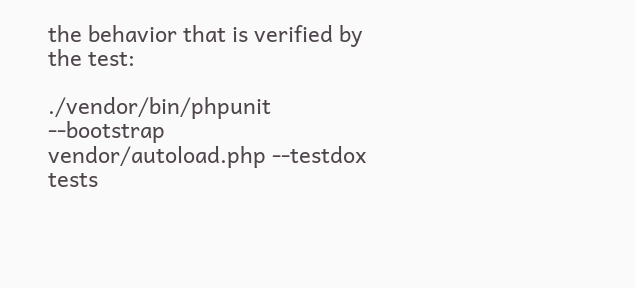the behavior that is verified by the test:

./vendor/bin/phpunit --bootstrap vendor/autoload.php --testdox tests